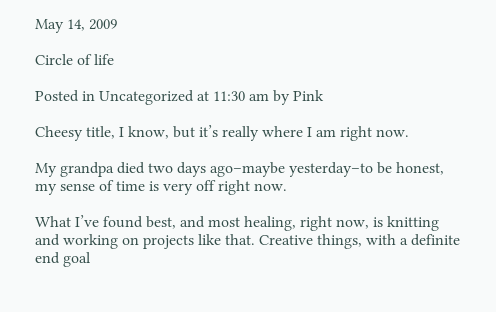May 14, 2009

Circle of life

Posted in Uncategorized at 11:30 am by Pink

Cheesy title, I know, but it’s really where I am right now.

My grandpa died two days ago–maybe yesterday–to be honest, my sense of time is very off right now.

What I’ve found best, and most healing, right now, is knitting and working on projects like that. Creative things, with a definite end goal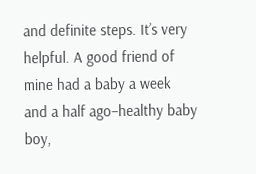and definite steps. It’s very helpful. A good friend of mine had a baby a week and a half ago–healthy baby boy,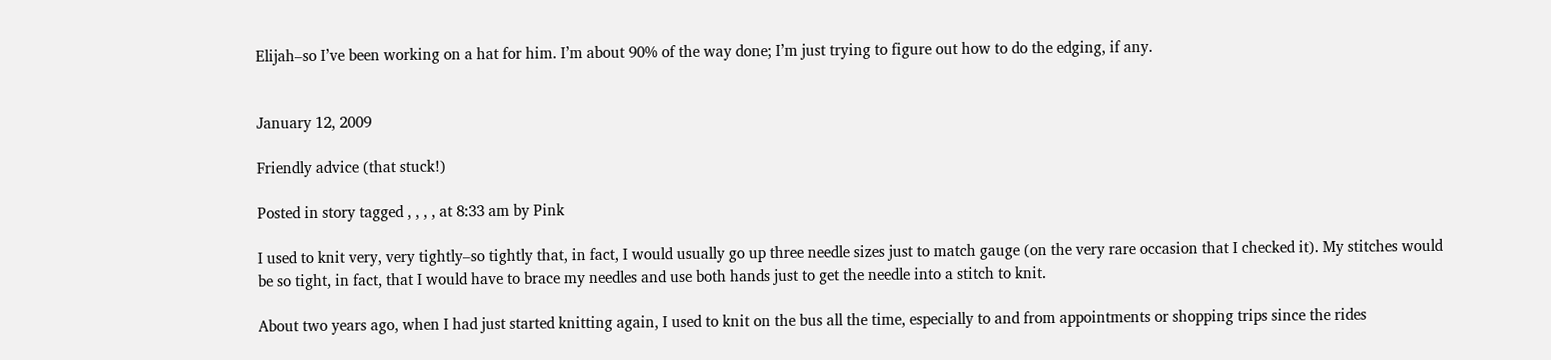Elijah–so I’ve been working on a hat for him. I’m about 90% of the way done; I’m just trying to figure out how to do the edging, if any.


January 12, 2009

Friendly advice (that stuck!)

Posted in story tagged , , , , at 8:33 am by Pink

I used to knit very, very tightly–so tightly that, in fact, I would usually go up three needle sizes just to match gauge (on the very rare occasion that I checked it). My stitches would be so tight, in fact, that I would have to brace my needles and use both hands just to get the needle into a stitch to knit.

About two years ago, when I had just started knitting again, I used to knit on the bus all the time, especially to and from appointments or shopping trips since the rides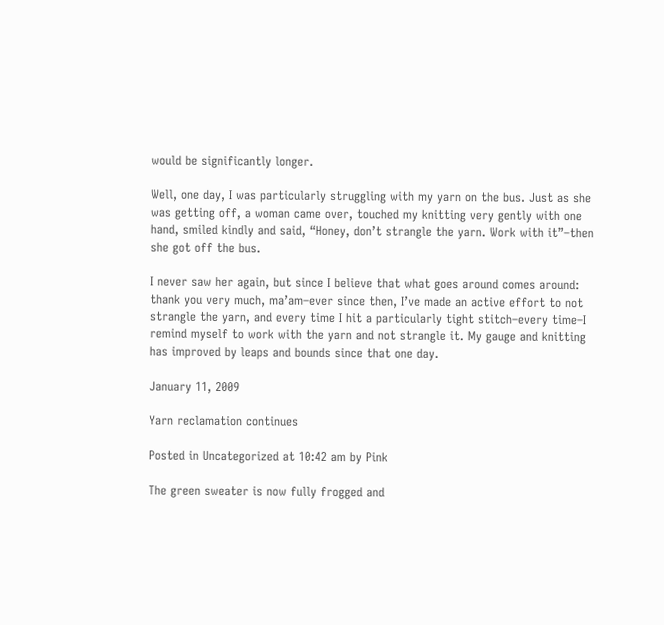would be significantly longer.

Well, one day, I was particularly struggling with my yarn on the bus. Just as she was getting off, a woman came over, touched my knitting very gently with one hand, smiled kindly and said, “Honey, don’t strangle the yarn. Work with it”–then she got off the bus.

I never saw her again, but since I believe that what goes around comes around: thank you very much, ma’am–ever since then, I’ve made an active effort to not strangle the yarn, and every time I hit a particularly tight stitch–every time–I remind myself to work with the yarn and not strangle it. My gauge and knitting has improved by leaps and bounds since that one day.

January 11, 2009

Yarn reclamation continues

Posted in Uncategorized at 10:42 am by Pink

The green sweater is now fully frogged and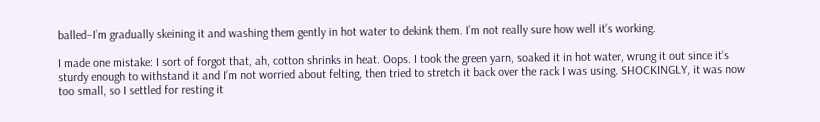balled–I’m gradually skeining it and washing them gently in hot water to dekink them. I’m not really sure how well it’s working.

I made one mistake: I sort of forgot that, ah, cotton shrinks in heat. Oops. I took the green yarn, soaked it in hot water, wrung it out since it’s sturdy enough to withstand it and I’m not worried about felting, then tried to stretch it back over the rack I was using. SHOCKINGLY, it was now too small, so I settled for resting it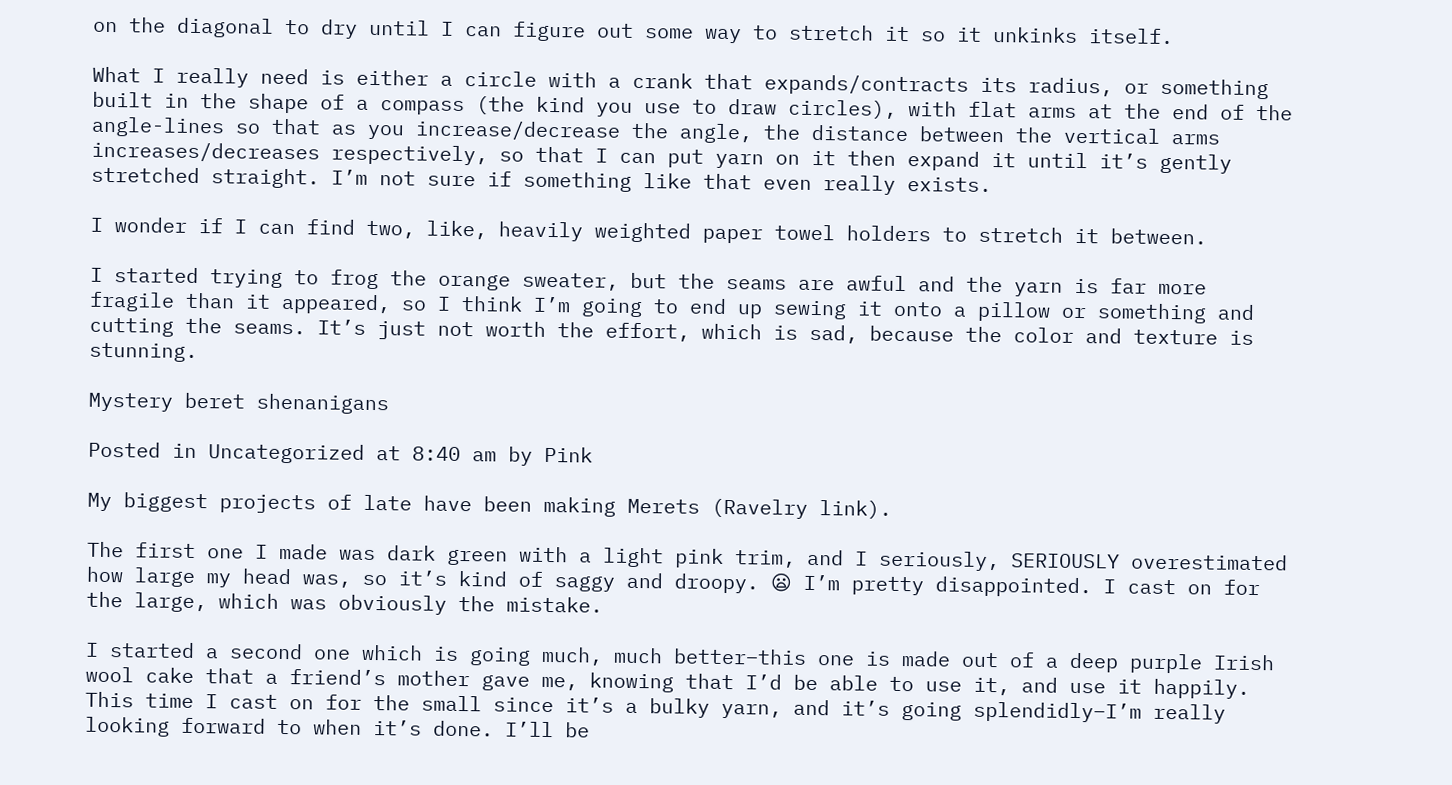on the diagonal to dry until I can figure out some way to stretch it so it unkinks itself.

What I really need is either a circle with a crank that expands/contracts its radius, or something built in the shape of a compass (the kind you use to draw circles), with flat arms at the end of the angle-lines so that as you increase/decrease the angle, the distance between the vertical arms increases/decreases respectively, so that I can put yarn on it then expand it until it’s gently stretched straight. I’m not sure if something like that even really exists.

I wonder if I can find two, like, heavily weighted paper towel holders to stretch it between.

I started trying to frog the orange sweater, but the seams are awful and the yarn is far more fragile than it appeared, so I think I’m going to end up sewing it onto a pillow or something and cutting the seams. It’s just not worth the effort, which is sad, because the color and texture is stunning.

Mystery beret shenanigans

Posted in Uncategorized at 8:40 am by Pink

My biggest projects of late have been making Merets (Ravelry link).

The first one I made was dark green with a light pink trim, and I seriously, SERIOUSLY overestimated how large my head was, so it’s kind of saggy and droopy. 😦 I’m pretty disappointed. I cast on for the large, which was obviously the mistake.

I started a second one which is going much, much better–this one is made out of a deep purple Irish wool cake that a friend’s mother gave me, knowing that I’d be able to use it, and use it happily. This time I cast on for the small since it’s a bulky yarn, and it’s going splendidly–I’m really looking forward to when it’s done. I’ll be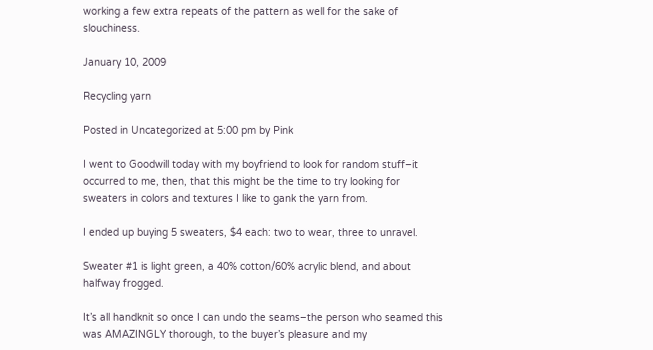working a few extra repeats of the pattern as well for the sake of slouchiness.

January 10, 2009

Recycling yarn

Posted in Uncategorized at 5:00 pm by Pink

I went to Goodwill today with my boyfriend to look for random stuff–it occurred to me, then, that this might be the time to try looking for sweaters in colors and textures I like to gank the yarn from.

I ended up buying 5 sweaters, $4 each: two to wear, three to unravel.

Sweater #1 is light green, a 40% cotton/60% acrylic blend, and about halfway frogged.

It’s all handknit so once I can undo the seams–the person who seamed this was AMAZINGLY thorough, to the buyer’s pleasure and my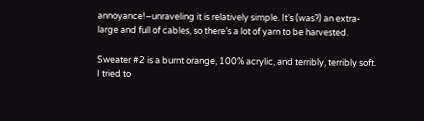annoyance!–unraveling it is relatively simple. It’s (was?) an extra-large and full of cables, so there’s a lot of yarn to be harvested.

Sweater #2 is a burnt orange, 100% acrylic, and terribly, terribly soft. I tried to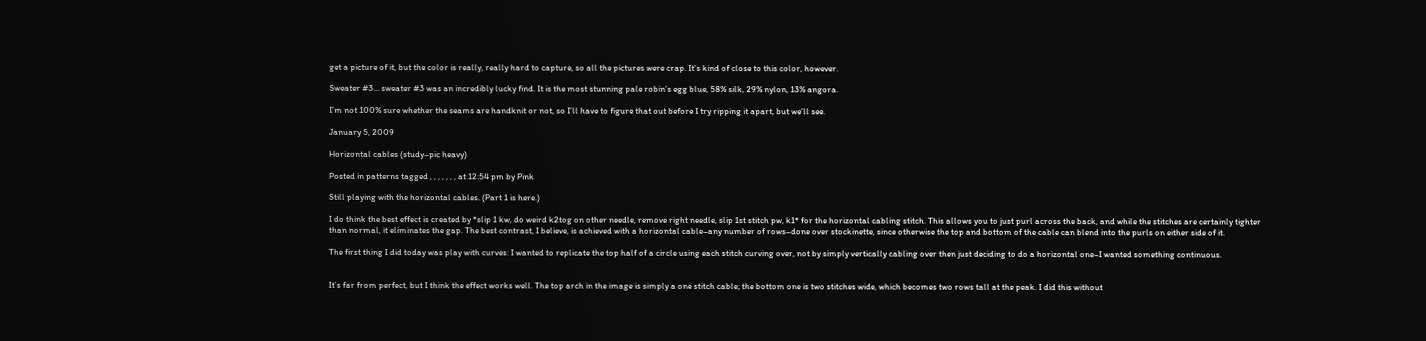get a picture of it, but the color is really, really hard to capture, so all the pictures were crap. It’s kind of close to this color, however.

Sweater #3… sweater #3 was an incredibly lucky find. It is the most stunning pale robin’s egg blue, 58% silk, 29% nylon, 13% angora.

I’m not 100% sure whether the seams are handknit or not, so I’ll have to figure that out before I try ripping it apart, but we’ll see.

January 5, 2009

Horizontal cables (study–pic heavy)

Posted in patterns tagged , , , , , , , at 12:54 pm by Pink

Still playing with the horizontal cables. (Part 1 is here.)

I do think the best effect is created by *slip 1 kw, do weird k2tog on other needle, remove right needle, slip 1st stitch pw, k1* for the horizontal cabling stitch. This allows you to just purl across the back, and while the stitches are certainly tighter than normal, it eliminates the gap. The best contrast, I believe, is achieved with a horizontal cable–any number of rows–done over stockinette, since otherwise the top and bottom of the cable can blend into the purls on either side of it.

The first thing I did today was play with curves: I wanted to replicate the top half of a circle using each stitch curving over, not by simply vertically cabling over then just deciding to do a horizontal one–I wanted something continuous.


It’s far from perfect, but I think the effect works well. The top arch in the image is simply a one stitch cable; the bottom one is two stitches wide, which becomes two rows tall at the peak. I did this without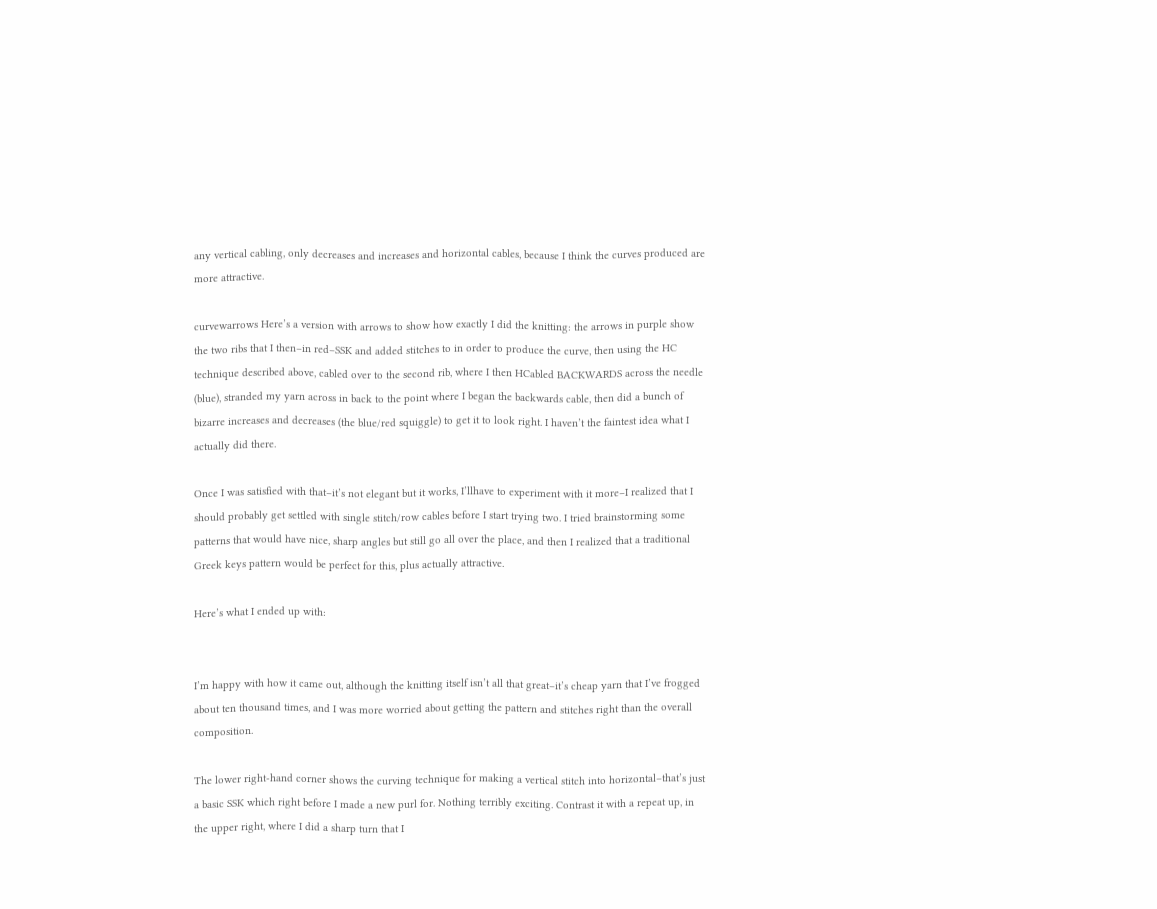any vertical cabling, only decreases and increases and horizontal cables, because I think the curves produced are more attractive.

curvewarrows Here’s a version with arrows to show how exactly I did the knitting: the arrows in purple show the two ribs that I then–in red–SSK and added stitches to in order to produce the curve, then using the HC technique described above, cabled over to the second rib, where I then HCabled BACKWARDS across the needle (blue), stranded my yarn across in back to the point where I began the backwards cable, then did a bunch of bizarre increases and decreases (the blue/red squiggle) to get it to look right. I haven’t the faintest idea what I actually did there.

Once I was satisfied with that–it’s not elegant but it works, I’llhave to experiment with it more–I realized that I should probably get settled with single stitch/row cables before I start trying two. I tried brainstorming some patterns that would have nice, sharp angles but still go all over the place, and then I realized that a traditional Greek keys pattern would be perfect for this, plus actually attractive.

Here’s what I ended up with:


I’m happy with how it came out, although the knitting itself isn’t all that great–it’s cheap yarn that I’ve frogged about ten thousand times, and I was more worried about getting the pattern and stitches right than the overall composition.

The lower right-hand corner shows the curving technique for making a vertical stitch into horizontal–that’s just a basic SSK which right before I made a new purl for. Nothing terribly exciting. Contrast it with a repeat up, in the upper right, where I did a sharp turn that I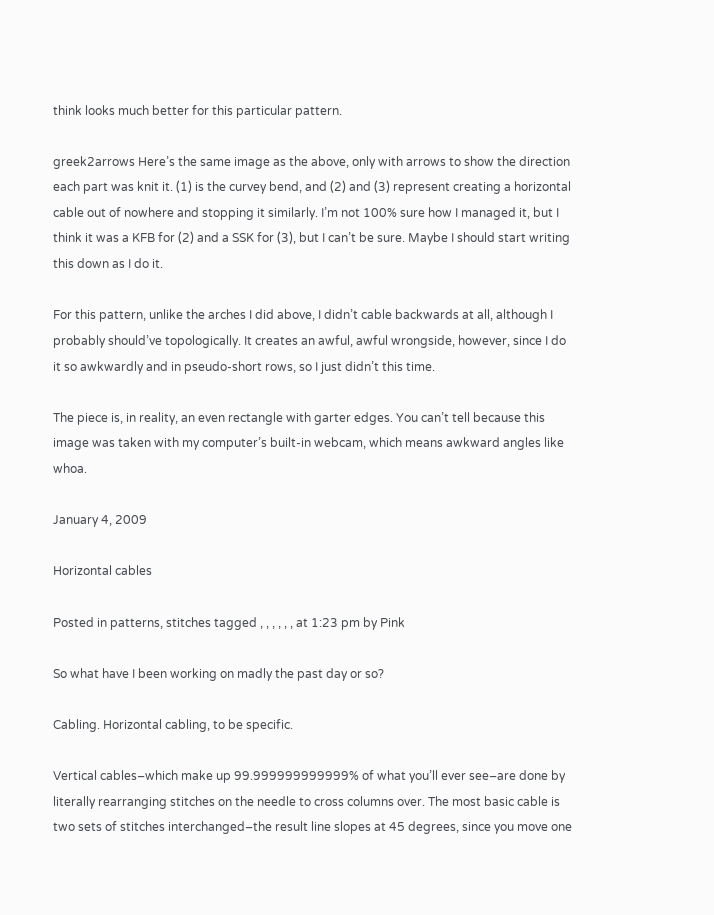think looks much better for this particular pattern.

greek2arrows Here’s the same image as the above, only with arrows to show the direction each part was knit it. (1) is the curvey bend, and (2) and (3) represent creating a horizontal cable out of nowhere and stopping it similarly. I’m not 100% sure how I managed it, but I think it was a KFB for (2) and a SSK for (3), but I can’t be sure. Maybe I should start writing this down as I do it.

For this pattern, unlike the arches I did above, I didn’t cable backwards at all, although I probably should’ve topologically. It creates an awful, awful wrongside, however, since I do it so awkwardly and in pseudo-short rows, so I just didn’t this time.

The piece is, in reality, an even rectangle with garter edges. You can’t tell because this image was taken with my computer’s built-in webcam, which means awkward angles like whoa.

January 4, 2009

Horizontal cables

Posted in patterns, stitches tagged , , , , , , at 1:23 pm by Pink

So what have I been working on madly the past day or so?

Cabling. Horizontal cabling, to be specific.

Vertical cables–which make up 99.999999999999% of what you’ll ever see–are done by literally rearranging stitches on the needle to cross columns over. The most basic cable is two sets of stitches interchanged–the result line slopes at 45 degrees, since you move one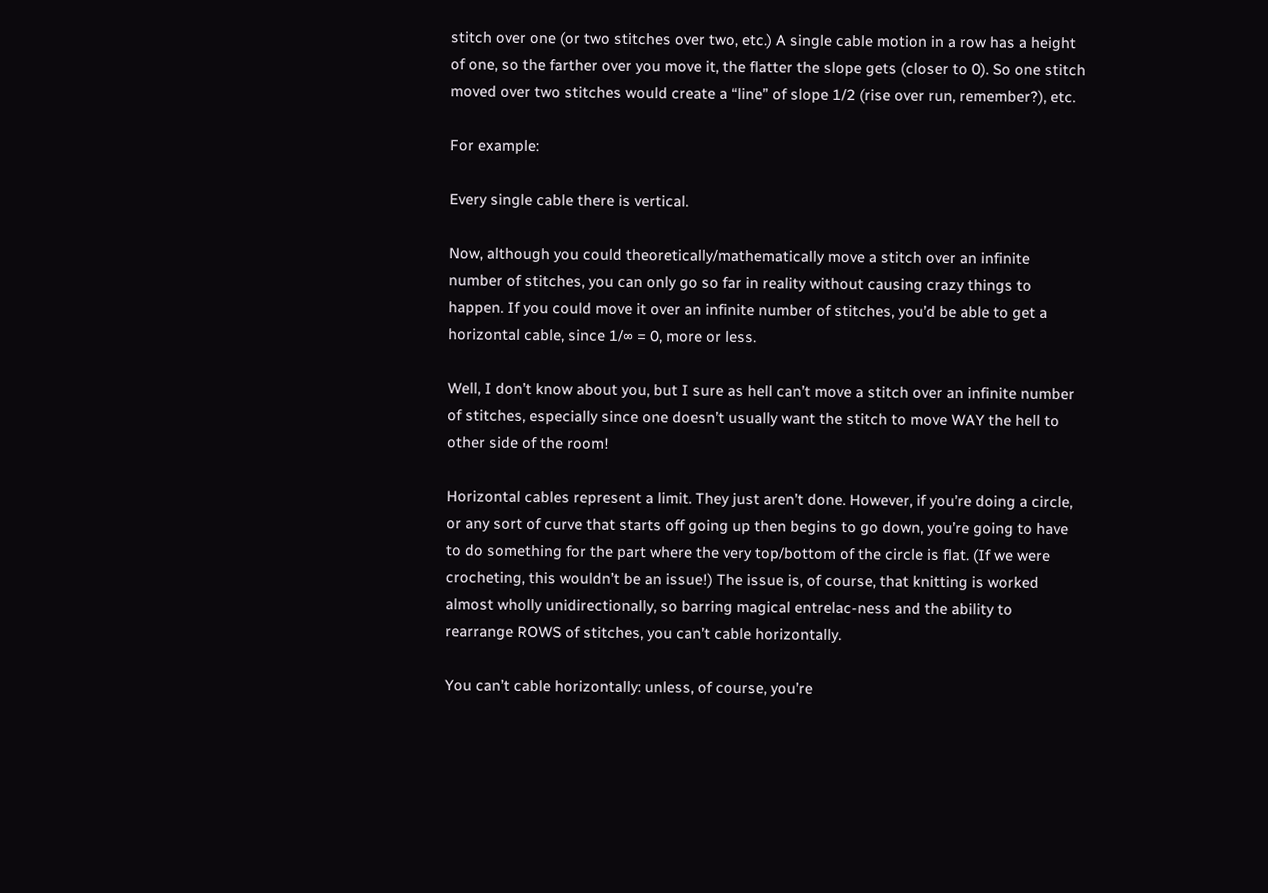stitch over one (or two stitches over two, etc.) A single cable motion in a row has a height of one, so the farther over you move it, the flatter the slope gets (closer to 0). So one stitch moved over two stitches would create a “line” of slope 1/2 (rise over run, remember?), etc.

For example:

Every single cable there is vertical.

Now, although you could theoretically/mathematically move a stitch over an infinite number of stitches, you can only go so far in reality without causing crazy things to happen. If you could move it over an infinite number of stitches, you’d be able to get a horizontal cable, since 1/∞ = 0, more or less.

Well, I don’t know about you, but I sure as hell can’t move a stitch over an infinite number of stitches, especially since one doesn’t usually want the stitch to move WAY the hell to other side of the room!

Horizontal cables represent a limit. They just aren’t done. However, if you’re doing a circle, or any sort of curve that starts off going up then begins to go down, you’re going to have to do something for the part where the very top/bottom of the circle is flat. (If we were crocheting, this wouldn’t be an issue!) The issue is, of course, that knitting is worked almost wholly unidirectionally, so barring magical entrelac-ness and the ability to rearrange ROWS of stitches, you can’t cable horizontally.

You can’t cable horizontally: unless, of course, you’re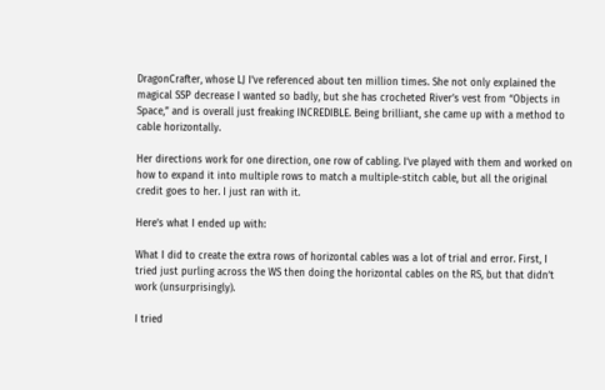DragonCrafter, whose LJ I’ve referenced about ten million times. She not only explained the magical SSP decrease I wanted so badly, but she has crocheted River’s vest from “Objects in Space,” and is overall just freaking INCREDIBLE. Being brilliant, she came up with a method to cable horizontally.

Her directions work for one direction, one row of cabling. I’ve played with them and worked on how to expand it into multiple rows to match a multiple-stitch cable, but all the original credit goes to her. I just ran with it.

Here’s what I ended up with:

What I did to create the extra rows of horizontal cables was a lot of trial and error. First, I tried just purling across the WS then doing the horizontal cables on the RS, but that didn’t work (unsurprisingly).

I tried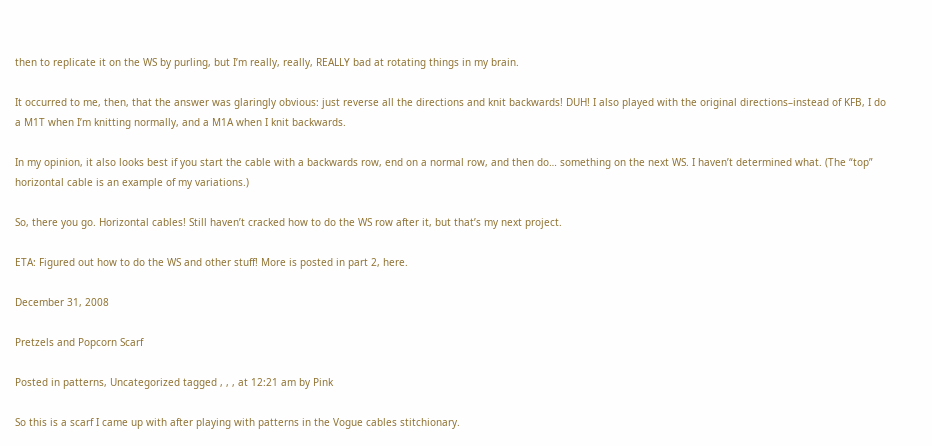then to replicate it on the WS by purling, but I’m really, really, REALLY bad at rotating things in my brain.

It occurred to me, then, that the answer was glaringly obvious: just reverse all the directions and knit backwards! DUH! I also played with the original directions–instead of KFB, I do a M1T when I’m knitting normally, and a M1A when I knit backwards.

In my opinion, it also looks best if you start the cable with a backwards row, end on a normal row, and then do… something on the next WS. I haven’t determined what. (The “top” horizontal cable is an example of my variations.)

So, there you go. Horizontal cables! Still haven’t cracked how to do the WS row after it, but that’s my next project.

ETA: Figured out how to do the WS and other stuff! More is posted in part 2, here.

December 31, 2008

Pretzels and Popcorn Scarf

Posted in patterns, Uncategorized tagged , , , at 12:21 am by Pink

So this is a scarf I came up with after playing with patterns in the Vogue cables stitchionary.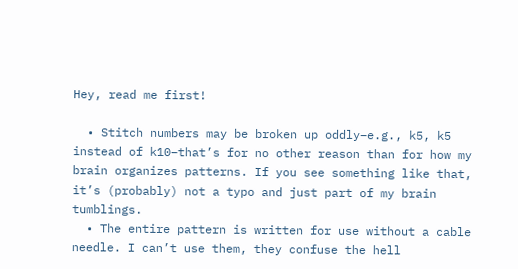Hey, read me first!

  • Stitch numbers may be broken up oddly–e.g., k5, k5 instead of k10–that’s for no other reason than for how my brain organizes patterns. If you see something like that, it’s (probably) not a typo and just part of my brain tumblings.
  • The entire pattern is written for use without a cable needle. I can’t use them, they confuse the hell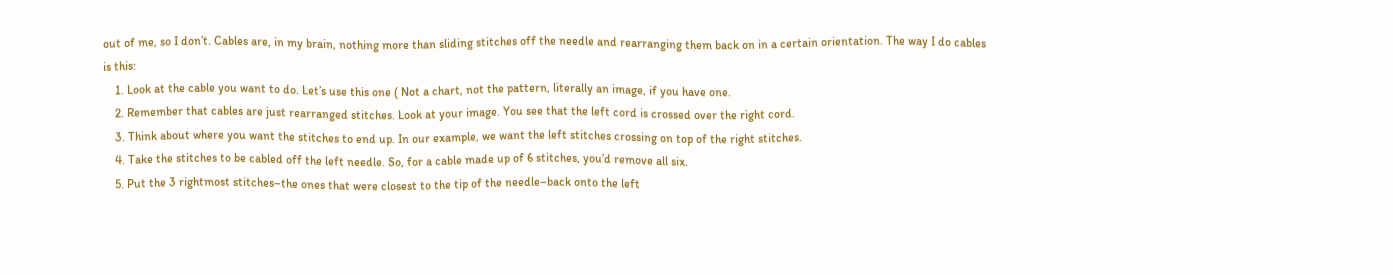out of me, so I don’t. Cables are, in my brain, nothing more than sliding stitches off the needle and rearranging them back on in a certain orientation. The way I do cables is this:
    1. Look at the cable you want to do. Let’s use this one ( Not a chart, not the pattern, literally an image, if you have one.
    2. Remember that cables are just rearranged stitches. Look at your image. You see that the left cord is crossed over the right cord.
    3. Think about where you want the stitches to end up. In our example, we want the left stitches crossing on top of the right stitches.
    4. Take the stitches to be cabled off the left needle. So, for a cable made up of 6 stitches, you’d remove all six.
    5. Put the 3 rightmost stitches–the ones that were closest to the tip of the needle–back onto the left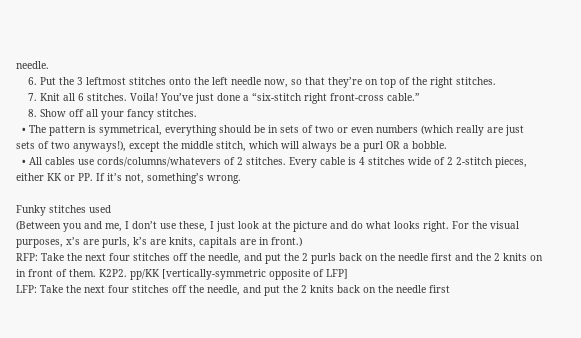needle.
    6. Put the 3 leftmost stitches onto the left needle now, so that they’re on top of the right stitches.
    7. Knit all 6 stitches. Voila! You’ve just done a “six-stitch right front-cross cable.”
    8. Show off all your fancy stitches.
  • The pattern is symmetrical, everything should be in sets of two or even numbers (which really are just sets of two anyways!), except the middle stitch, which will always be a purl OR a bobble.
  • All cables use cords/columns/whatevers of 2 stitches. Every cable is 4 stitches wide of 2 2-stitch pieces, either KK or PP. If it’s not, something’s wrong.

Funky stitches used
(Between you and me, I don’t use these, I just look at the picture and do what looks right. For the visual purposes, x’s are purls, k’s are knits, capitals are in front.)
RFP: Take the next four stitches off the needle, and put the 2 purls back on the needle first and the 2 knits on in front of them. K2P2. pp/KK [vertically-symmetric opposite of LFP]
LFP: Take the next four stitches off the needle, and put the 2 knits back on the needle first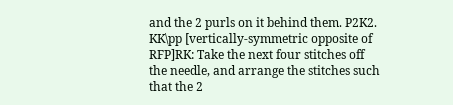and the 2 purls on it behind them. P2K2. KK\pp [vertically-symmetric opposite of RFP]RK: Take the next four stitches off the needle, and arrange the stitches such that the 2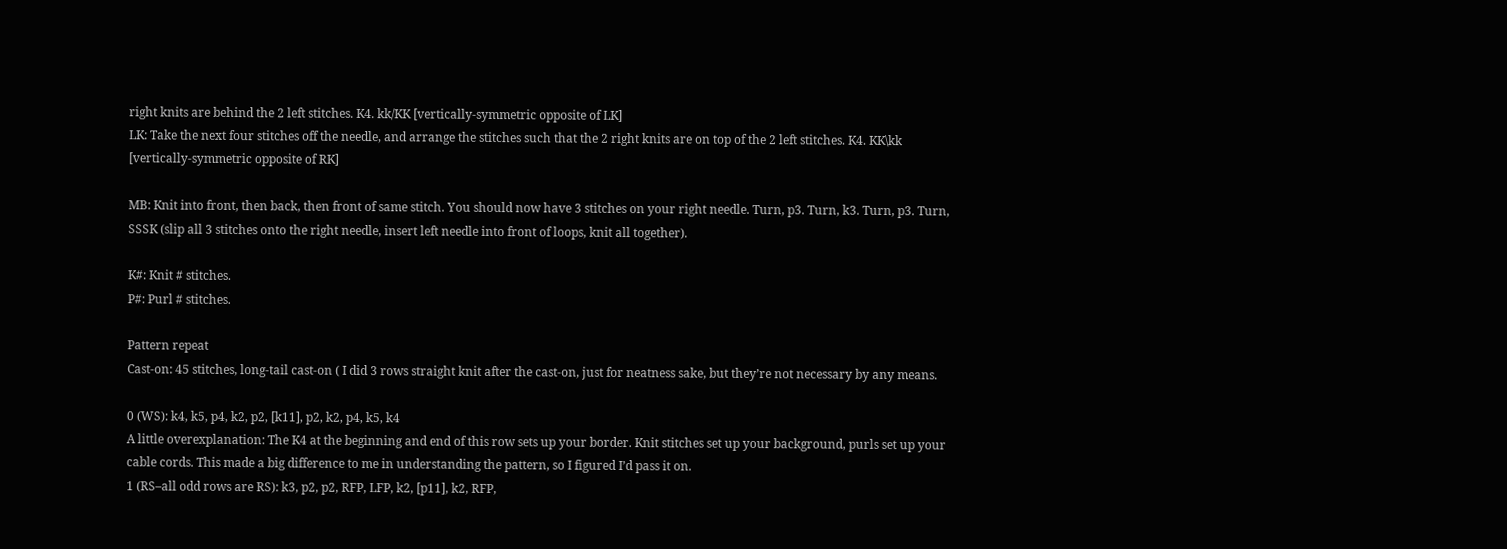right knits are behind the 2 left stitches. K4. kk/KK [vertically-symmetric opposite of LK]
LK: Take the next four stitches off the needle, and arrange the stitches such that the 2 right knits are on top of the 2 left stitches. K4. KK\kk [vertically-symmetric opposite of RK]

MB: Knit into front, then back, then front of same stitch. You should now have 3 stitches on your right needle. Turn, p3. Turn, k3. Turn, p3. Turn, SSSK (slip all 3 stitches onto the right needle, insert left needle into front of loops, knit all together).

K#: Knit # stitches.
P#: Purl # stitches.

Pattern repeat
Cast-on: 45 stitches, long-tail cast-on ( I did 3 rows straight knit after the cast-on, just for neatness sake, but they’re not necessary by any means.

0 (WS): k4, k5, p4, k2, p2, [k11], p2, k2, p4, k5, k4
A little overexplanation: The K4 at the beginning and end of this row sets up your border. Knit stitches set up your background, purls set up your cable cords. This made a big difference to me in understanding the pattern, so I figured I’d pass it on.
1 (RS–all odd rows are RS): k3, p2, p2, RFP, LFP, k2, [p11], k2, RFP,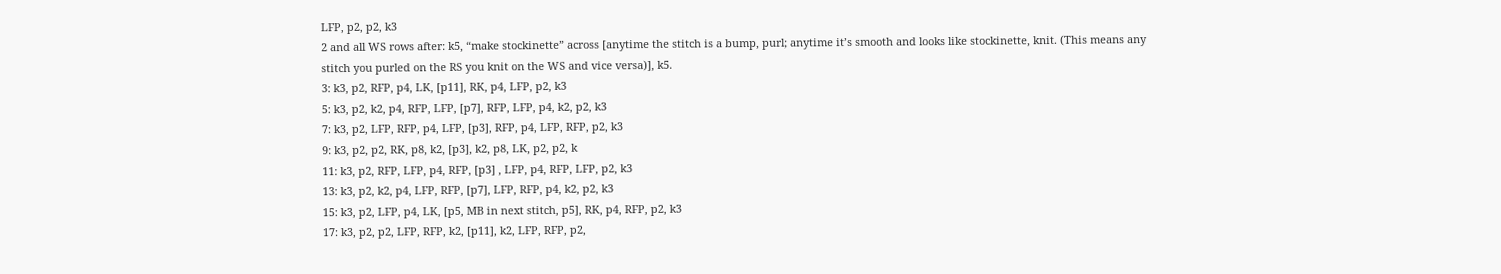LFP, p2, p2, k3
2 and all WS rows after: k5, “make stockinette” across [anytime the stitch is a bump, purl; anytime it’s smooth and looks like stockinette, knit. (This means any stitch you purled on the RS you knit on the WS and vice versa)], k5.
3: k3, p2, RFP, p4, LK, [p11], RK, p4, LFP, p2, k3
5: k3, p2, k2, p4, RFP, LFP, [p7], RFP, LFP, p4, k2, p2, k3
7: k3, p2, LFP, RFP, p4, LFP, [p3], RFP, p4, LFP, RFP, p2, k3
9: k3, p2, p2, RK, p8, k2, [p3], k2, p8, LK, p2, p2, k
11: k3, p2, RFP, LFP, p4, RFP, [p3] , LFP, p4, RFP, LFP, p2, k3
13: k3, p2, k2, p4, LFP, RFP, [p7], LFP, RFP, p4, k2, p2, k3
15: k3, p2, LFP, p4, LK, [p5, MB in next stitch, p5], RK, p4, RFP, p2, k3
17: k3, p2, p2, LFP, RFP, k2, [p11], k2, LFP, RFP, p2,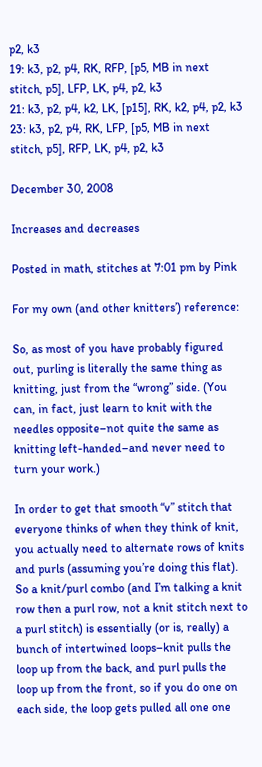p2, k3
19: k3, p2, p4, RK, RFP, [p5, MB in next stitch, p5], LFP, LK, p4, p2, k3
21: k3, p2, p4, k2, LK, [p15], RK, k2, p4, p2, k3
23: k3, p2, p4, RK, LFP, [p5, MB in next stitch, p5], RFP, LK, p4, p2, k3

December 30, 2008

Increases and decreases

Posted in math, stitches at 7:01 pm by Pink

For my own (and other knitters’) reference:

So, as most of you have probably figured out, purling is literally the same thing as knitting, just from the “wrong” side. (You can, in fact, just learn to knit with the needles opposite–not quite the same as knitting left-handed–and never need to turn your work.)

In order to get that smooth “v” stitch that everyone thinks of when they think of knit, you actually need to alternate rows of knits and purls (assuming you’re doing this flat). So a knit/purl combo (and I’m talking a knit row then a purl row, not a knit stitch next to a purl stitch) is essentially (or is, really) a bunch of intertwined loops–knit pulls the loop up from the back, and purl pulls the loop up from the front, so if you do one on each side, the loop gets pulled all one one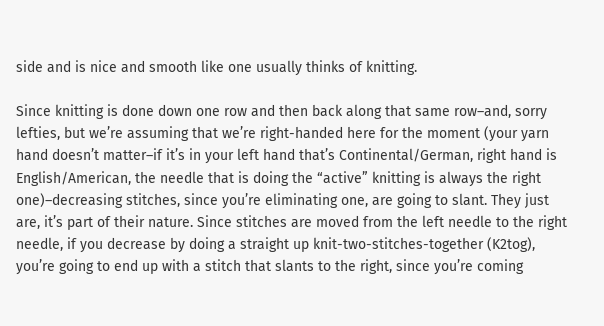side and is nice and smooth like one usually thinks of knitting.

Since knitting is done down one row and then back along that same row–and, sorry lefties, but we’re assuming that we’re right-handed here for the moment (your yarn hand doesn’t matter–if it’s in your left hand that’s Continental/German, right hand is English/American, the needle that is doing the “active” knitting is always the right one)–decreasing stitches, since you’re eliminating one, are going to slant. They just are, it’s part of their nature. Since stitches are moved from the left needle to the right needle, if you decrease by doing a straight up knit-two-stitches-together (K2tog), you’re going to end up with a stitch that slants to the right, since you’re coming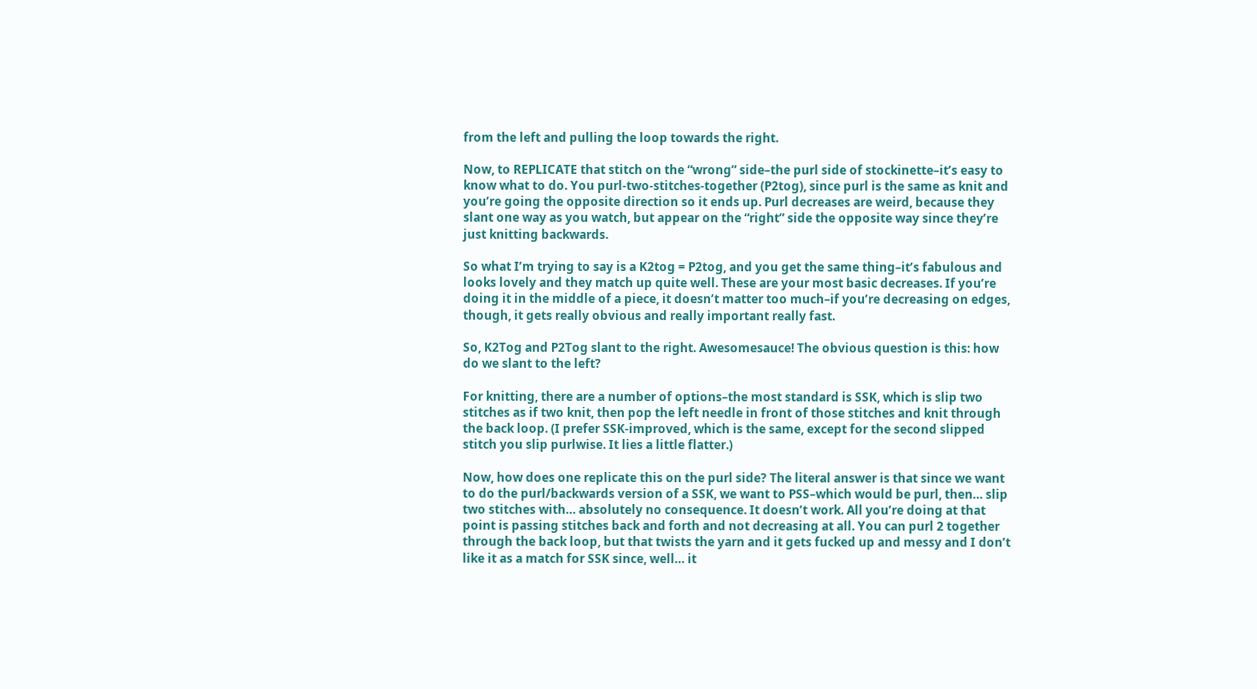from the left and pulling the loop towards the right.

Now, to REPLICATE that stitch on the “wrong” side–the purl side of stockinette–it’s easy to know what to do. You purl-two-stitches-together (P2tog), since purl is the same as knit and you’re going the opposite direction so it ends up. Purl decreases are weird, because they slant one way as you watch, but appear on the “right” side the opposite way since they’re just knitting backwards.

So what I’m trying to say is a K2tog = P2tog, and you get the same thing–it’s fabulous and looks lovely and they match up quite well. These are your most basic decreases. If you’re doing it in the middle of a piece, it doesn’t matter too much–if you’re decreasing on edges, though, it gets really obvious and really important really fast.

So, K2Tog and P2Tog slant to the right. Awesomesauce! The obvious question is this: how do we slant to the left?

For knitting, there are a number of options–the most standard is SSK, which is slip two stitches as if two knit, then pop the left needle in front of those stitches and knit through the back loop. (I prefer SSK-improved, which is the same, except for the second slipped stitch you slip purlwise. It lies a little flatter.)

Now, how does one replicate this on the purl side? The literal answer is that since we want to do the purl/backwards version of a SSK, we want to PSS–which would be purl, then… slip two stitches with… absolutely no consequence. It doesn’t work. All you’re doing at that point is passing stitches back and forth and not decreasing at all. You can purl 2 together through the back loop, but that twists the yarn and it gets fucked up and messy and I don’t like it as a match for SSK since, well… it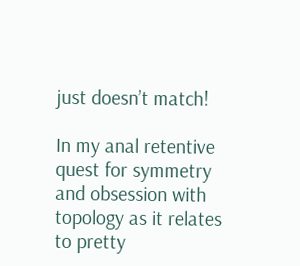just doesn’t match!

In my anal retentive quest for symmetry and obsession with topology as it relates to pretty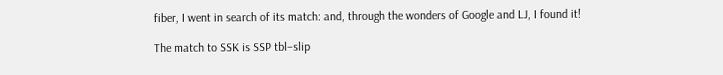fiber, I went in search of its match: and, through the wonders of Google and LJ, I found it!

The match to SSK is SSP tbl–slip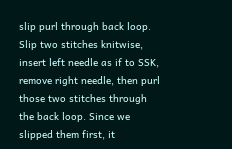slip purl through back loop. Slip two stitches knitwise, insert left needle as if to SSK, remove right needle, then purl those two stitches through the back loop. Since we slipped them first, it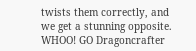twists them correctly, and we get a stunning opposite. WHOO! GO Dragoncrafter